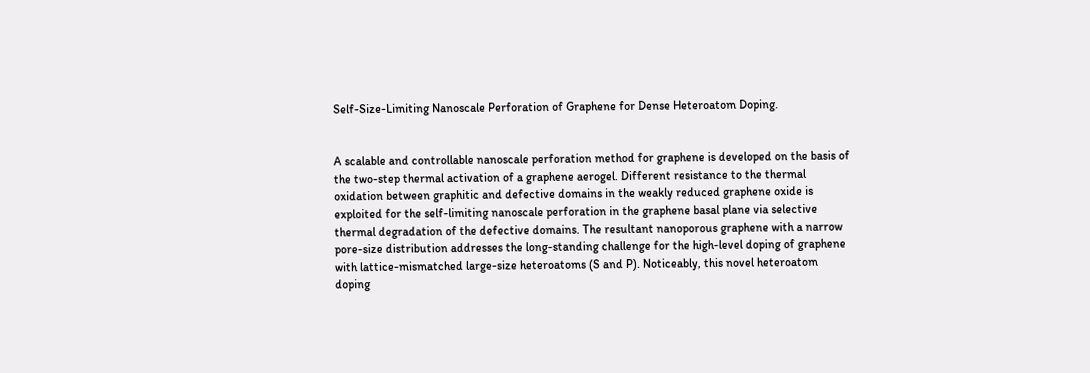Self-Size-Limiting Nanoscale Perforation of Graphene for Dense Heteroatom Doping.


A scalable and controllable nanoscale perforation method for graphene is developed on the basis of the two-step thermal activation of a graphene aerogel. Different resistance to the thermal oxidation between graphitic and defective domains in the weakly reduced graphene oxide is exploited for the self-limiting nanoscale perforation in the graphene basal plane via selective thermal degradation of the defective domains. The resultant nanoporous graphene with a narrow pore-size distribution addresses the long-standing challenge for the high-level doping of graphene with lattice-mismatched large-size heteroatoms (S and P). Noticeably, this novel heteroatom doping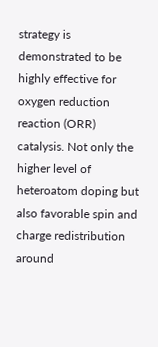strategy is demonstrated to be highly effective for oxygen reduction reaction (ORR) catalysis. Not only the higher level of heteroatom doping but also favorable spin and charge redistribution around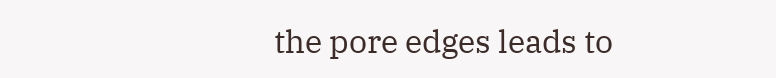the pore edges leads to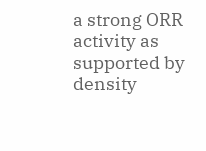a strong ORR activity as supported by density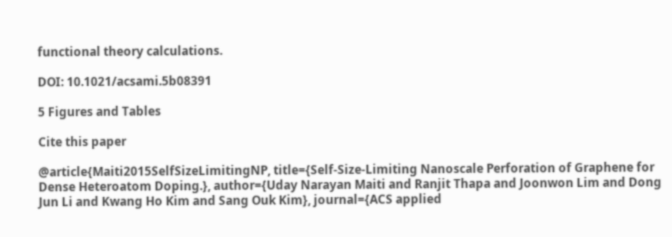functional theory calculations.

DOI: 10.1021/acsami.5b08391

5 Figures and Tables

Cite this paper

@article{Maiti2015SelfSizeLimitingNP, title={Self-Size-Limiting Nanoscale Perforation of Graphene for Dense Heteroatom Doping.}, author={Uday Narayan Maiti and Ranjit Thapa and Joonwon Lim and Dong Jun Li and Kwang Ho Kim and Sang Ouk Kim}, journal={ACS applied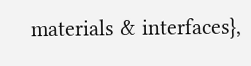materials & interfaces},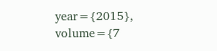year={2015}, volume={7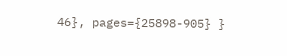46}, pages={25898-905} }